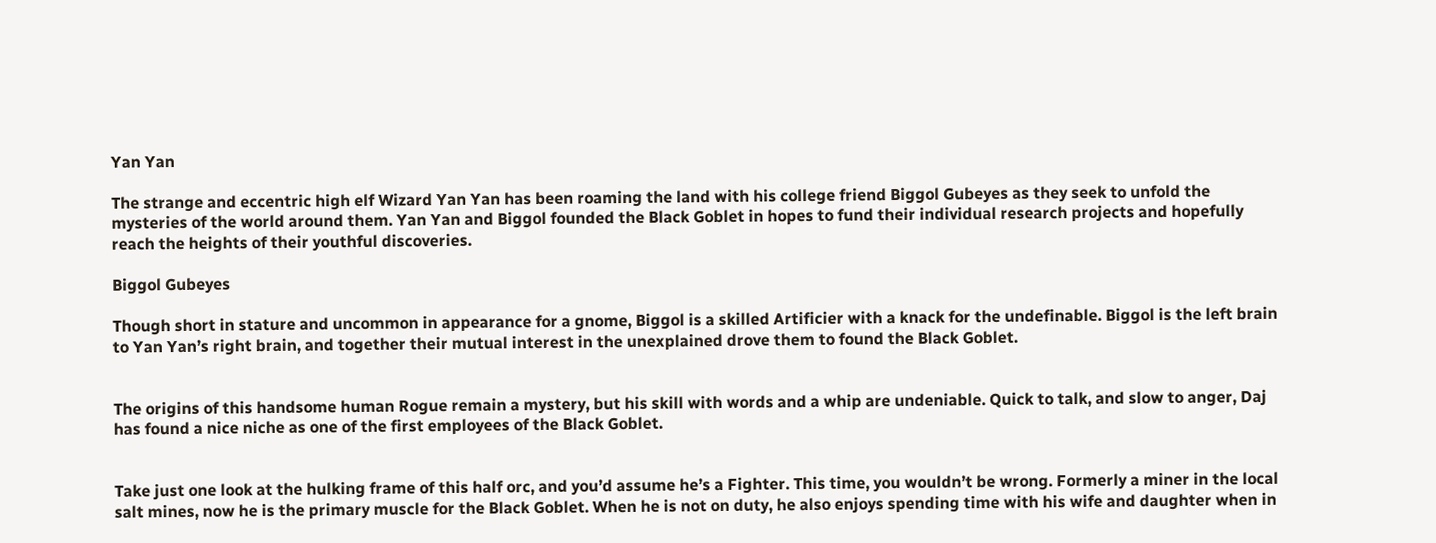Yan Yan

The strange and eccentric high elf Wizard Yan Yan has been roaming the land with his college friend Biggol Gubeyes as they seek to unfold the mysteries of the world around them. Yan Yan and Biggol founded the Black Goblet in hopes to fund their individual research projects and hopefully reach the heights of their youthful discoveries.

Biggol Gubeyes

Though short in stature and uncommon in appearance for a gnome, Biggol is a skilled Artificier with a knack for the undefinable. Biggol is the left brain to Yan Yan’s right brain, and together their mutual interest in the unexplained drove them to found the Black Goblet.


The origins of this handsome human Rogue remain a mystery, but his skill with words and a whip are undeniable. Quick to talk, and slow to anger, Daj has found a nice niche as one of the first employees of the Black Goblet.


Take just one look at the hulking frame of this half orc, and you’d assume he’s a Fighter. This time, you wouldn’t be wrong. Formerly a miner in the local salt mines, now he is the primary muscle for the Black Goblet. When he is not on duty, he also enjoys spending time with his wife and daughter when in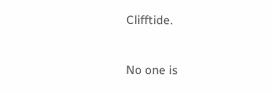Clifftide.


No one is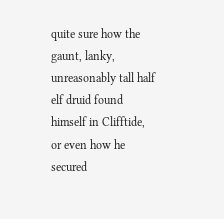quite sure how the gaunt, lanky, unreasonably tall half elf druid found himself in Clifftide, or even how he secured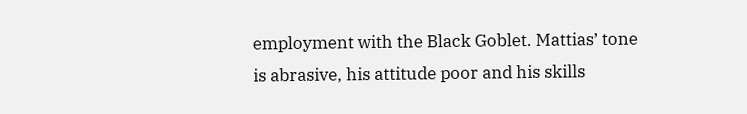employment with the Black Goblet. Mattias’ tone is abrasive, his attitude poor and his skills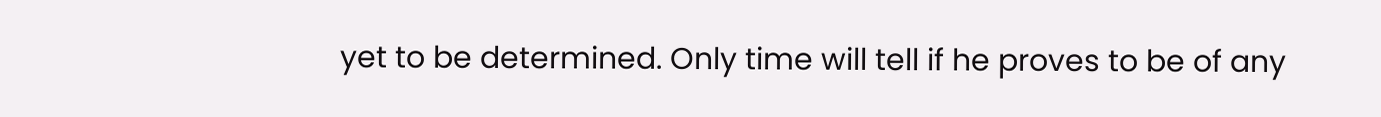yet to be determined. Only time will tell if he proves to be of any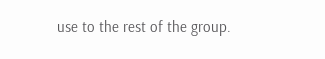use to the rest of the group.